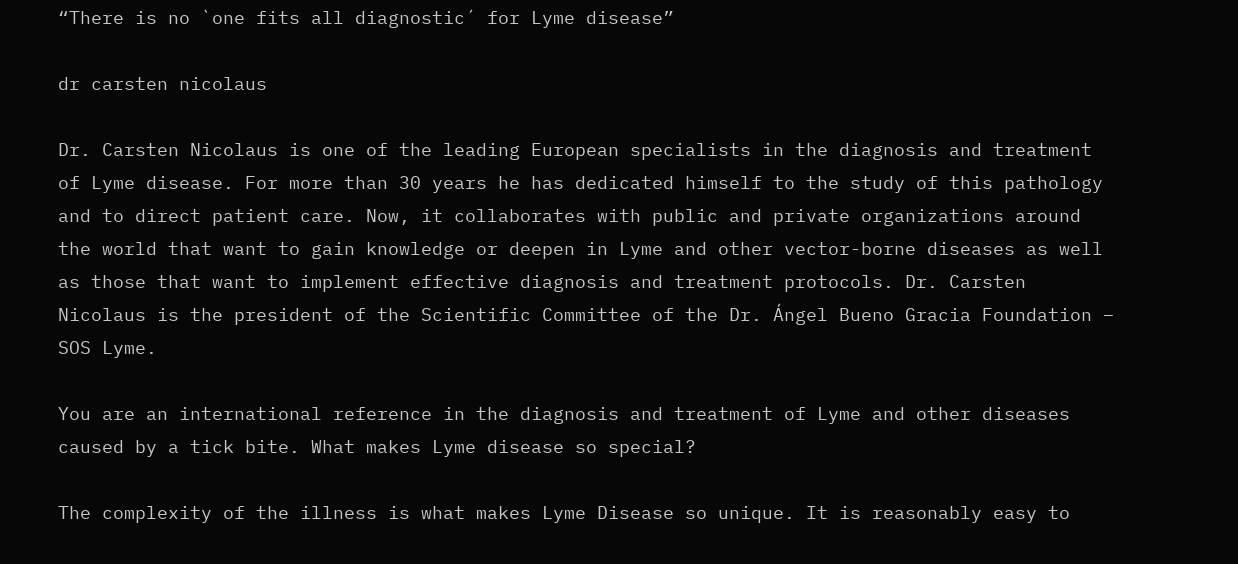“There is no `one fits all diagnostic´ for Lyme disease”

dr carsten nicolaus

Dr. Carsten Nicolaus is one of the leading European specialists in the diagnosis and treatment of Lyme disease. For more than 30 years he has dedicated himself to the study of this pathology and to direct patient care. Now, it collaborates with public and private organizations around the world that want to gain knowledge or deepen in Lyme and other vector-borne diseases as well as those that want to implement effective diagnosis and treatment protocols. Dr. Carsten Nicolaus is the president of the Scientific Committee of the Dr. Ángel Bueno Gracia Foundation – SOS Lyme.

You are an international reference in the diagnosis and treatment of Lyme and other diseases caused by a tick bite. What makes Lyme disease so special?

The complexity of the illness is what makes Lyme Disease so unique. It is reasonably easy to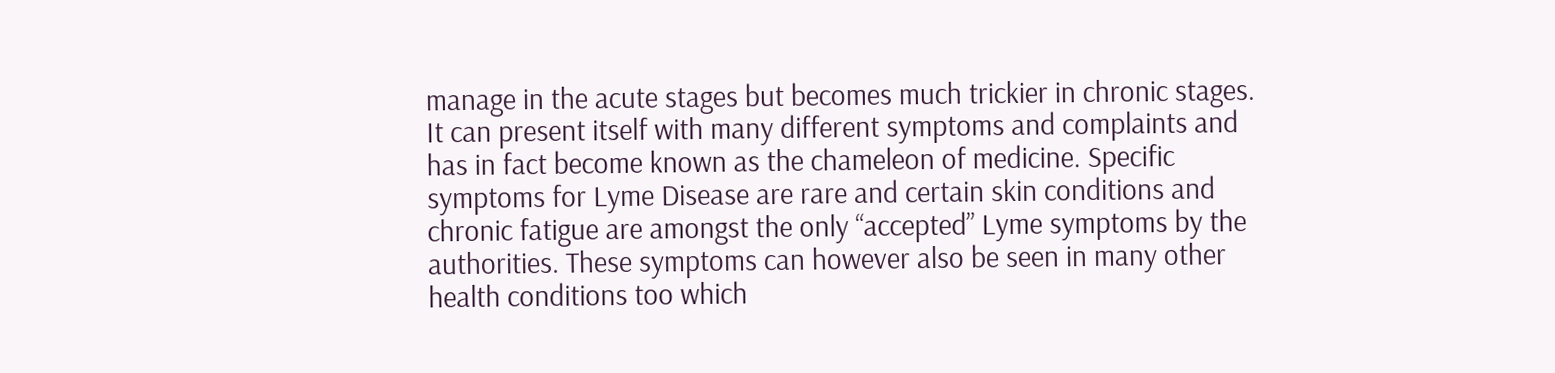manage in the acute stages but becomes much trickier in chronic stages. It can present itself with many different symptoms and complaints and has in fact become known as the chameleon of medicine. Specific symptoms for Lyme Disease are rare and certain skin conditions and chronic fatigue are amongst the only “accepted” Lyme symptoms by the authorities. These symptoms can however also be seen in many other health conditions too which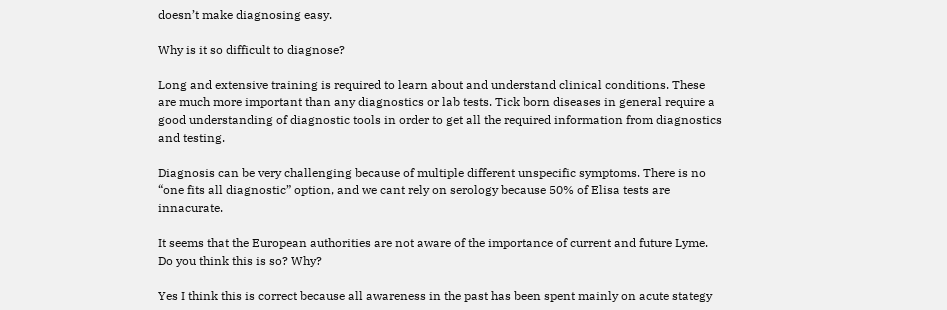doesn’t make diagnosing easy.

Why is it so difficult to diagnose?

Long and extensive training is required to learn about and understand clinical conditions. These are much more important than any diagnostics or lab tests. Tick born diseases in general require a good understanding of diagnostic tools in order to get all the required information from diagnostics and testing.

Diagnosis can be very challenging because of multiple different unspecific symptoms. There is no “one fits all diagnostic” option, and we cant rely on serology because 50% of Elisa tests are innacurate.

It seems that the European authorities are not aware of the importance of current and future Lyme. Do you think this is so? Why?

Yes I think this is correct because all awareness in the past has been spent mainly on acute stategy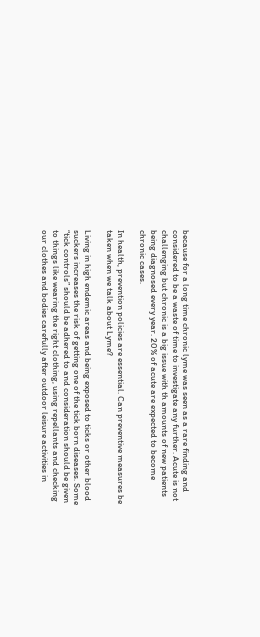because for a long time chronic lyme was seen as a rare finding and considered to be a waste of time to investigate any further. Acute is not challenging but chronic is a big issue with th amounts of new patients being diagnosed every year. 20% of acute are expected to become chronic cases.

In health, prevention policies are essential. Can preventive measures be taken when we talk about Lyme?

Living in high endemic areas and being exposed to ticks or other blood suckers increases the risk of getting one of the tick born diseases. Some “tick controls” should be adhered to and consideration should be given to things like wearing the right clothing, using repellants and checking our clothes and bodies carefully after outdoor leisure activities in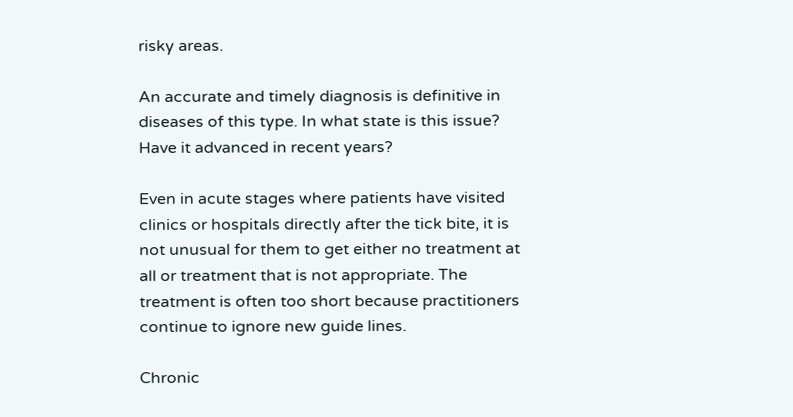risky areas.

An accurate and timely diagnosis is definitive in diseases of this type. In what state is this issue? Have it advanced in recent years?

Even in acute stages where patients have visited clinics or hospitals directly after the tick bite, it is not unusual for them to get either no treatment at all or treatment that is not appropriate. The treatment is often too short because practitioners continue to ignore new guide lines.

Chronic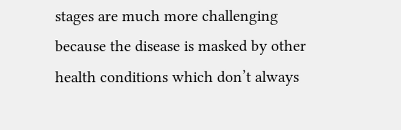stages are much more challenging because the disease is masked by other health conditions which don’t always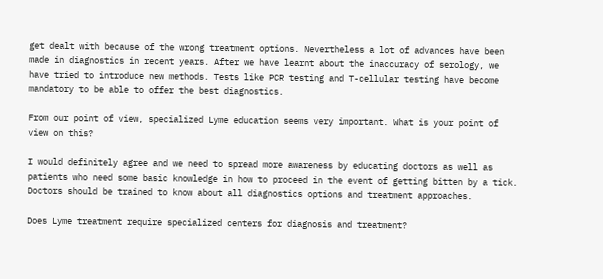get dealt with because of the wrong treatment options. Nevertheless a lot of advances have been made in diagnostics in recent years. After we have learnt about the inaccuracy of serology, we have tried to introduce new methods. Tests like PCR testing and T-cellular testing have become mandatory to be able to offer the best diagnostics.

From our point of view, specialized Lyme education seems very important. What is your point of view on this?

I would definitely agree and we need to spread more awareness by educating doctors as well as patients who need some basic knowledge in how to proceed in the event of getting bitten by a tick. Doctors should be trained to know about all diagnostics options and treatment approaches.

Does Lyme treatment require specialized centers for diagnosis and treatment?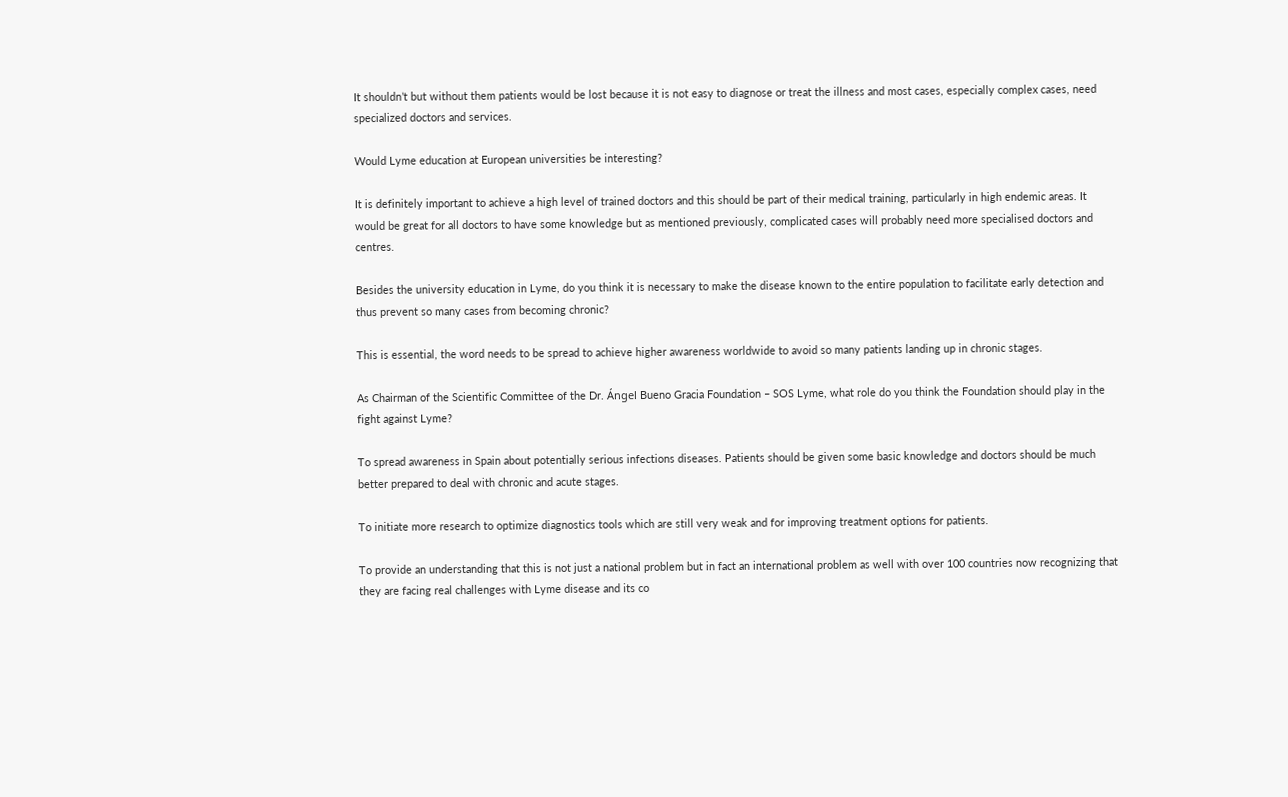It shouldn’t but without them patients would be lost because it is not easy to diagnose or treat the illness and most cases, especially complex cases, need specialized doctors and services.

Would Lyme education at European universities be interesting?

It is definitely important to achieve a high level of trained doctors and this should be part of their medical training, particularly in high endemic areas. It would be great for all doctors to have some knowledge but as mentioned previously, complicated cases will probably need more specialised doctors and centres.

Besides the university education in Lyme, do you think it is necessary to make the disease known to the entire population to facilitate early detection and thus prevent so many cases from becoming chronic?

This is essential, the word needs to be spread to achieve higher awareness worldwide to avoid so many patients landing up in chronic stages.

As Chairman of the Scientific Committee of the Dr. Ángel Bueno Gracia Foundation – SOS Lyme, what role do you think the Foundation should play in the fight against Lyme?

To spread awareness in Spain about potentially serious infections diseases. Patients should be given some basic knowledge and doctors should be much better prepared to deal with chronic and acute stages.

To initiate more research to optimize diagnostics tools which are still very weak and for improving treatment options for patients.

To provide an understanding that this is not just a national problem but in fact an international problem as well with over 100 countries now recognizing that they are facing real challenges with Lyme disease and its co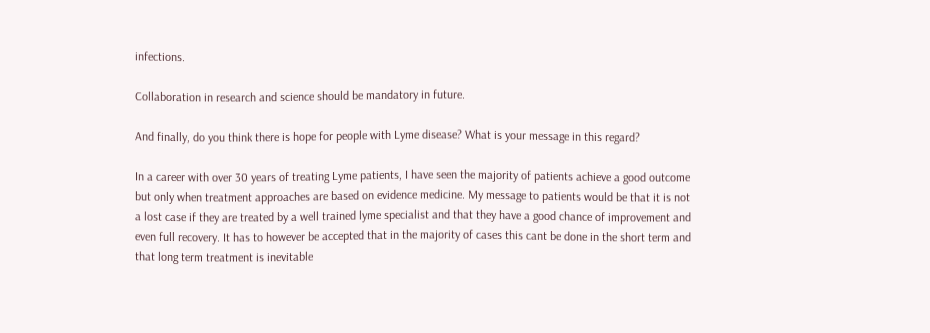infections.

Collaboration in research and science should be mandatory in future.

And finally, do you think there is hope for people with Lyme disease? What is your message in this regard?

In a career with over 30 years of treating Lyme patients, I have seen the majority of patients achieve a good outcome but only when treatment approaches are based on evidence medicine. My message to patients would be that it is not a lost case if they are treated by a well trained lyme specialist and that they have a good chance of improvement and even full recovery. It has to however be accepted that in the majority of cases this cant be done in the short term and that long term treatment is inevitable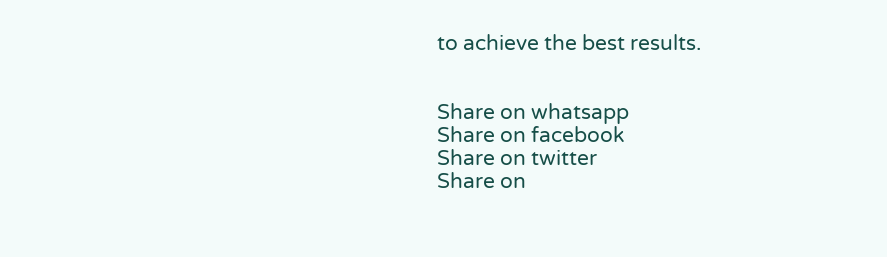to achieve the best results.


Share on whatsapp
Share on facebook
Share on twitter
Share on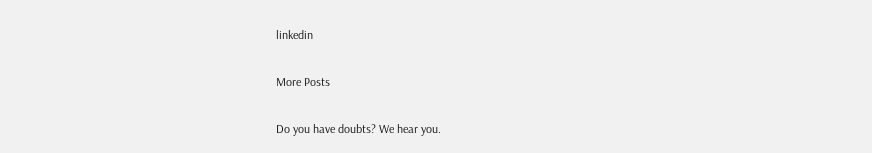linkedin

More Posts

Do you have doubts? We hear you.